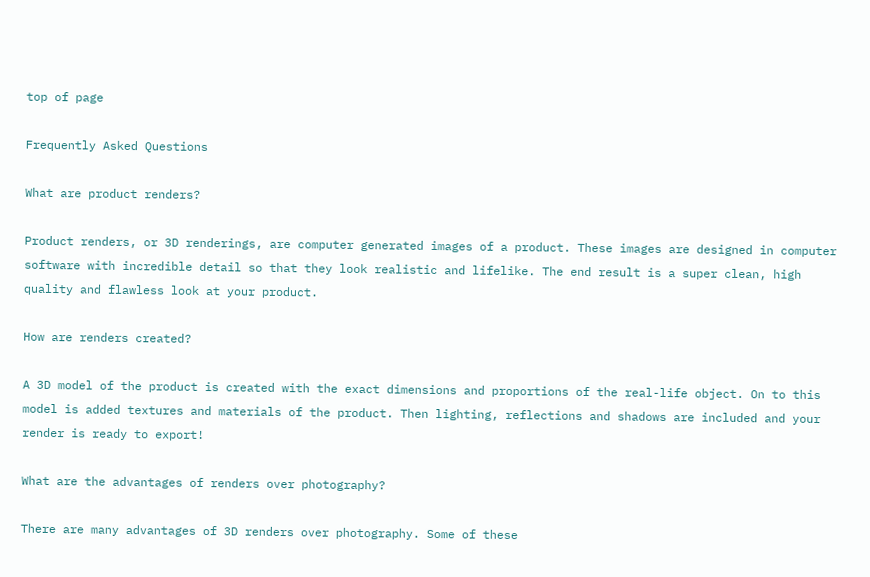top of page

Frequently Asked Questions

What are product renders?

Product renders, or 3D renderings, are computer generated images of a product. These images are designed in computer software with incredible detail so that they look realistic and lifelike. The end result is a super clean, high quality and flawless look at your product.

How are renders created?

A 3D model of the product is created with the exact dimensions and proportions of the real-life object. On to this model is added textures and materials of the product. Then lighting, reflections and shadows are included and your render is ready to export!

What are the advantages of renders over photography?

There are many advantages of 3D renders over photography. Some of these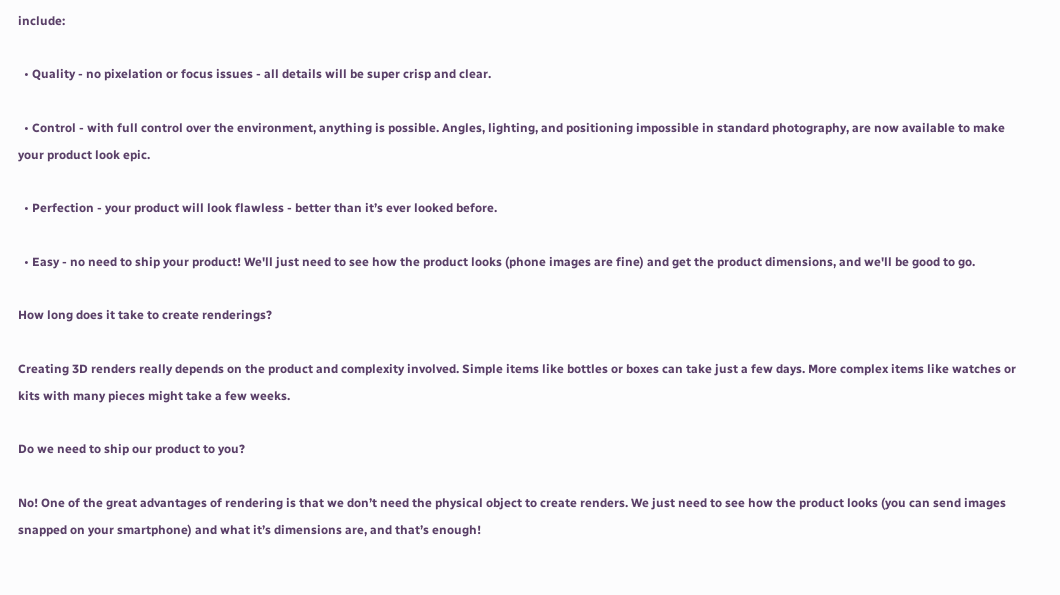include:

  • Quality - no pixelation or focus issues - all details will be super crisp and clear.

  • Control - with full control over the environment, anything is possible. Angles, lighting, and positioning impossible in standard photography, are now available to make your product look epic.

  • Perfection - your product will look flawless - better than it’s ever looked before.

  • Easy - no need to ship your product! We'll just need to see how the product looks (phone images are fine) and get the product dimensions, and we'll be good to go.

How long does it take to create renderings?

Creating 3D renders really depends on the product and complexity involved. Simple items like bottles or boxes can take just a few days. More complex items like watches or kits with many pieces might take a few weeks.

Do we need to ship our product to you?

No! One of the great advantages of rendering is that we don’t need the physical object to create renders. We just need to see how the product looks (you can send images snapped on your smartphone) and what it’s dimensions are, and that’s enough!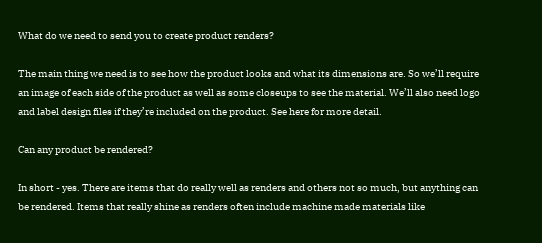What do we need to send you to create product renders?

The main thing we need is to see how the product looks and what its dimensions are. So we’ll require an image of each side of the product as well as some closeups to see the material. We’ll also need logo and label design files if they’re included on the product. See here for more detail.

Can any product be rendered?

In short - yes. There are items that do really well as renders and others not so much, but anything can be rendered. Items that really shine as renders often include machine made materials like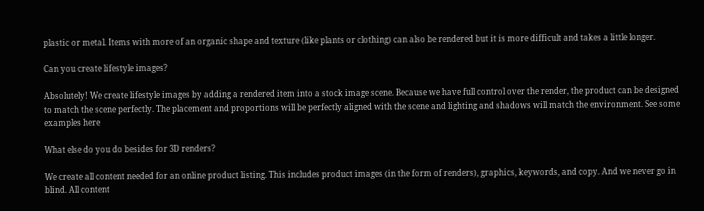plastic or metal. Items with more of an organic shape and texture (like plants or clothing) can also be rendered but it is more difficult and takes a little longer.

Can you create lifestyle images?

Absolutely! We create lifestyle images by adding a rendered item into a stock image scene. Because we have full control over the render, the product can be designed to match the scene perfectly. The placement and proportions will be perfectly aligned with the scene and lighting and shadows will match the environment. See some examples here

What else do you do besides for 3D renders?

We create all content needed for an online product listing. This includes product images (in the form of renders), graphics, keywords, and copy. And we never go in blind. All content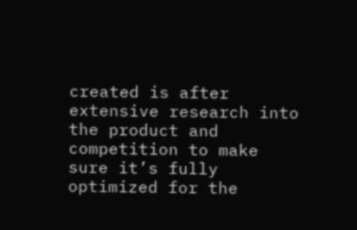created is after extensive research into the product and competition to make sure it’s fully optimized for the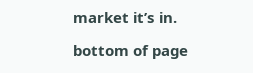market it’s in.

bottom of page